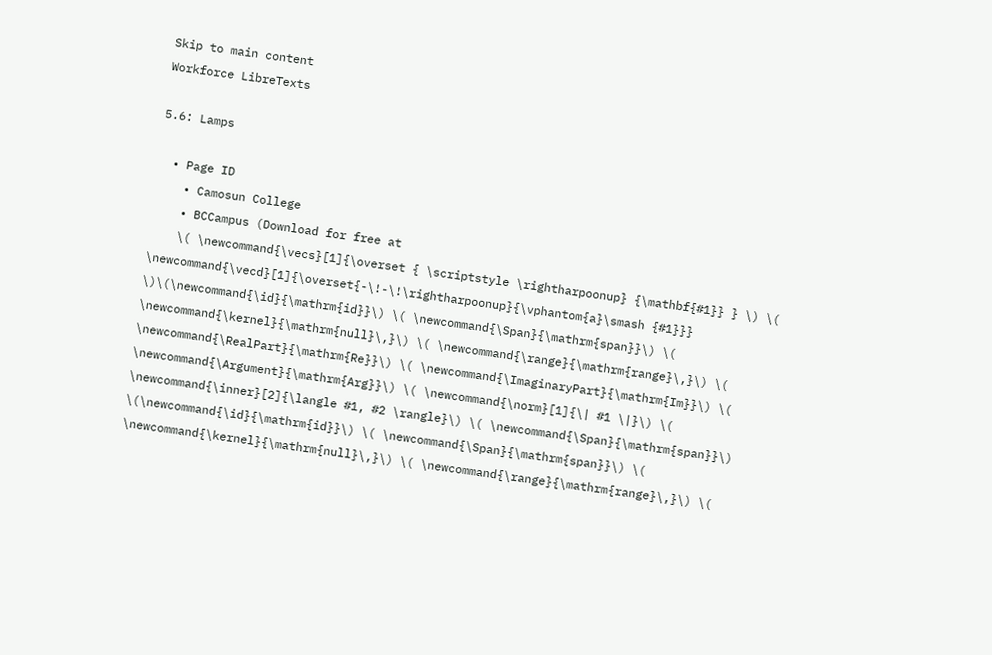Skip to main content
Workforce LibreTexts

5.6: Lamps

  • Page ID
    • Camosun College
    • BCCampus (Download for free at
    \( \newcommand{\vecs}[1]{\overset { \scriptstyle \rightharpoonup} {\mathbf{#1}} } \) \( \newcommand{\vecd}[1]{\overset{-\!-\!\rightharpoonup}{\vphantom{a}\smash {#1}}} \)\(\newcommand{\id}{\mathrm{id}}\) \( \newcommand{\Span}{\mathrm{span}}\) \( \newcommand{\kernel}{\mathrm{null}\,}\) \( \newcommand{\range}{\mathrm{range}\,}\) \( \newcommand{\RealPart}{\mathrm{Re}}\) \( \newcommand{\ImaginaryPart}{\mathrm{Im}}\) \( \newcommand{\Argument}{\mathrm{Arg}}\) \( \newcommand{\norm}[1]{\| #1 \|}\) \( \newcommand{\inner}[2]{\langle #1, #2 \rangle}\) \( \newcommand{\Span}{\mathrm{span}}\) \(\newcommand{\id}{\mathrm{id}}\) \( \newcommand{\Span}{\mathrm{span}}\) \( \newcommand{\kernel}{\mathrm{null}\,}\) \( \newcommand{\range}{\mathrm{range}\,}\) \(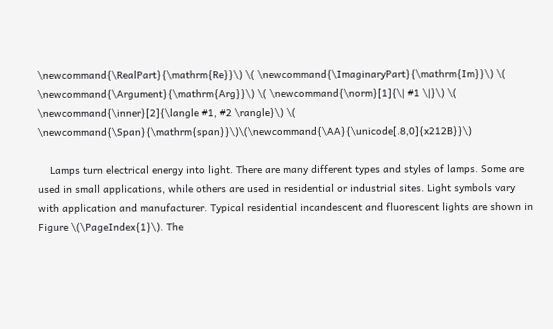\newcommand{\RealPart}{\mathrm{Re}}\) \( \newcommand{\ImaginaryPart}{\mathrm{Im}}\) \( \newcommand{\Argument}{\mathrm{Arg}}\) \( \newcommand{\norm}[1]{\| #1 \|}\) \( \newcommand{\inner}[2]{\langle #1, #2 \rangle}\) \( \newcommand{\Span}{\mathrm{span}}\)\(\newcommand{\AA}{\unicode[.8,0]{x212B}}\)

    Lamps turn electrical energy into light. There are many different types and styles of lamps. Some are used in small applications, while others are used in residential or industrial sites. Light symbols vary with application and manufacturer. Typical residential incandescent and fluorescent lights are shown in Figure \(\PageIndex{1}\). The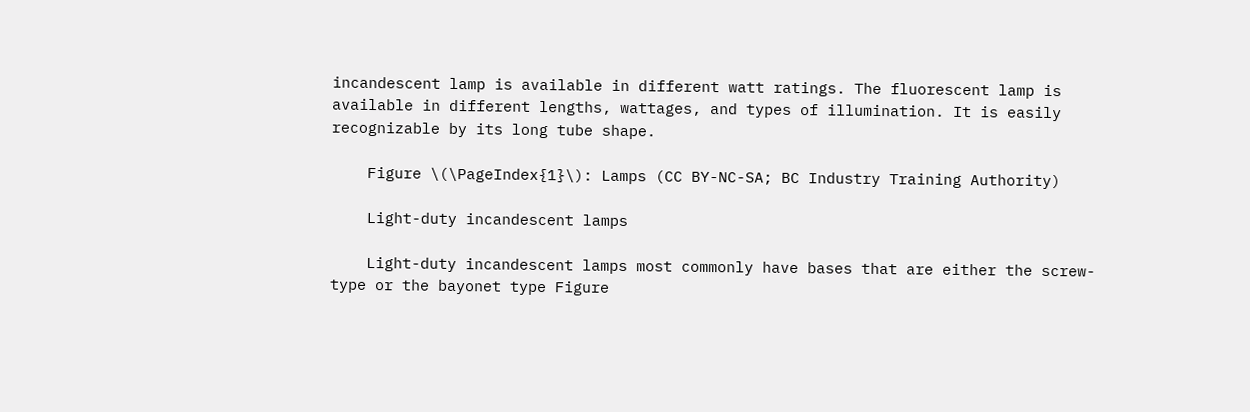incandescent lamp is available in different watt ratings. The fluorescent lamp is available in different lengths, wattages, and types of illumination. It is easily recognizable by its long tube shape.

    Figure \(\PageIndex{1}\): Lamps (CC BY-NC-SA; BC Industry Training Authority)

    Light-duty incandescent lamps

    Light-duty incandescent lamps most commonly have bases that are either the screw-type or the bayonet type Figure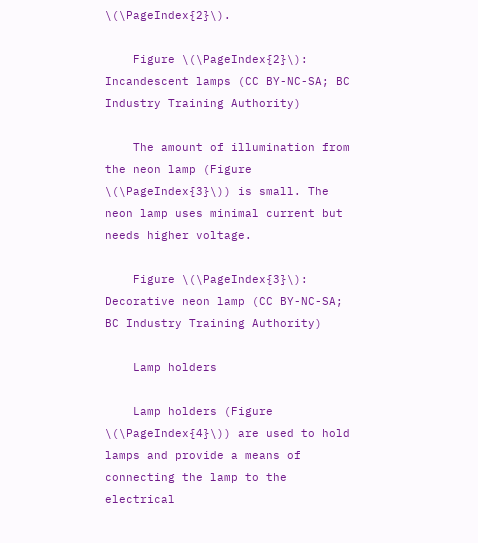\(\PageIndex{2}\).

    Figure \(\PageIndex{2}\): Incandescent lamps (CC BY-NC-SA; BC Industry Training Authority)

    The amount of illumination from the neon lamp (Figure \(\PageIndex{3}\)) is small. The neon lamp uses minimal current but needs higher voltage.

    Figure \(\PageIndex{3}\): Decorative neon lamp (CC BY-NC-SA; BC Industry Training Authority)

    Lamp holders

    Lamp holders (Figure \(\PageIndex{4}\)) are used to hold lamps and provide a means of connecting the lamp to the electrical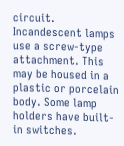circuit. Incandescent lamps use a screw-type attachment. This may be housed in a plastic or porcelain body. Some lamp holders have built-in switches.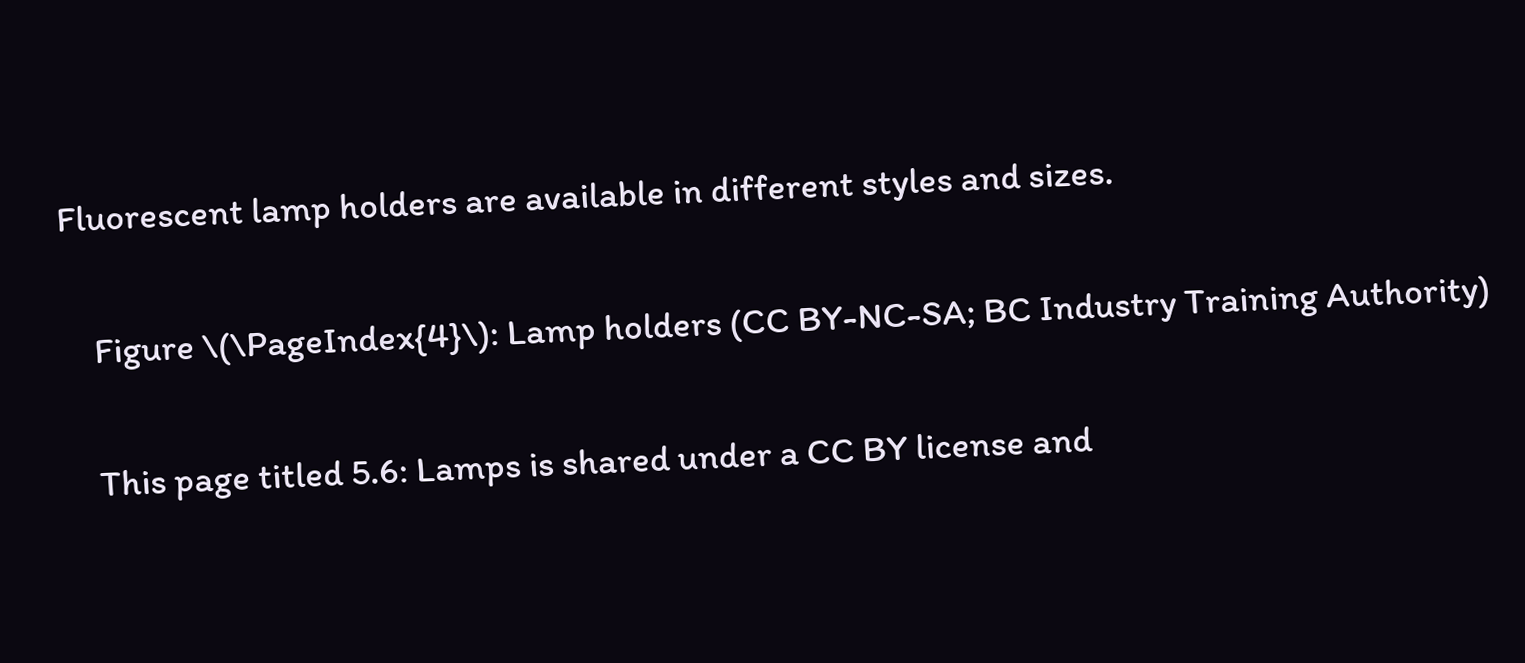Fluorescent lamp holders are available in different styles and sizes.

    Figure \(\PageIndex{4}\): Lamp holders (CC BY-NC-SA; BC Industry Training Authority)

    This page titled 5.6: Lamps is shared under a CC BY license and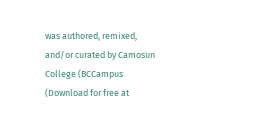was authored, remixed, and/or curated by Camosun College (BCCampus (Download for free at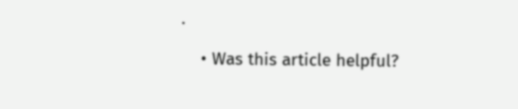.

    • Was this article helpful?